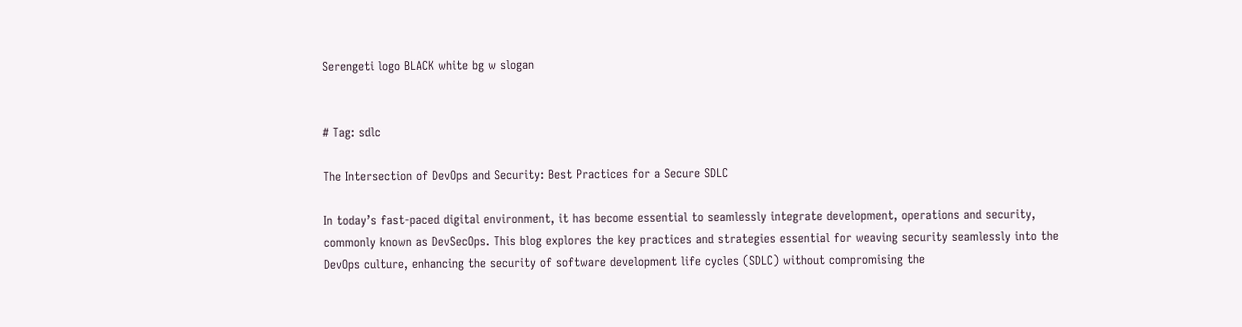Serengeti logo BLACK white bg w slogan


# Tag: sdlc

The Intersection of DevOps and Security: Best Practices for a Secure SDLC

In today’s fast-paced digital environment, it has become essential to seamlessly integrate development, operations and security, commonly known as DevSecOps. This blog explores the key practices and strategies essential for weaving security seamlessly into the DevOps culture, enhancing the security of software development life cycles (SDLC) without compromising the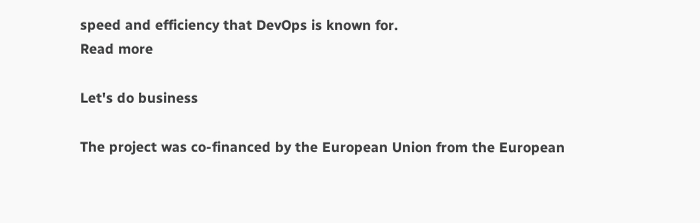speed and efficiency that DevOps is known for.
Read more

Let's do business

The project was co-financed by the European Union from the European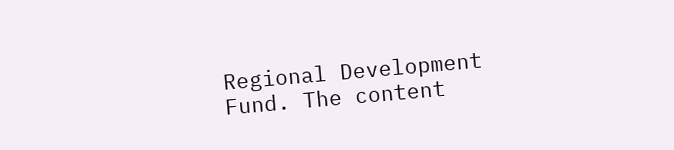Regional Development Fund. The content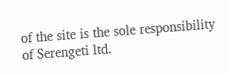of the site is the sole responsibility of Serengeti ltd.